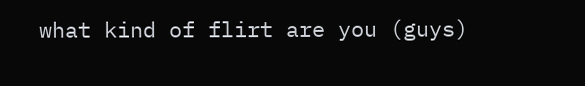what kind of flirt are you (guys)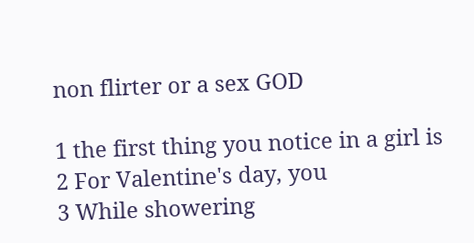non flirter or a sex GOD

1 the first thing you notice in a girl is
2 For Valentine's day, you
3 While showering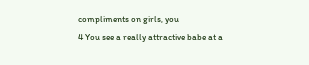compliments on girls, you
4 You see a really attractive babe at a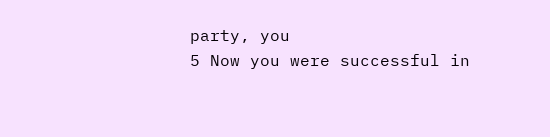party, you
5 Now you were successful in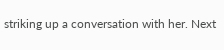striking up a conversation with her. Next